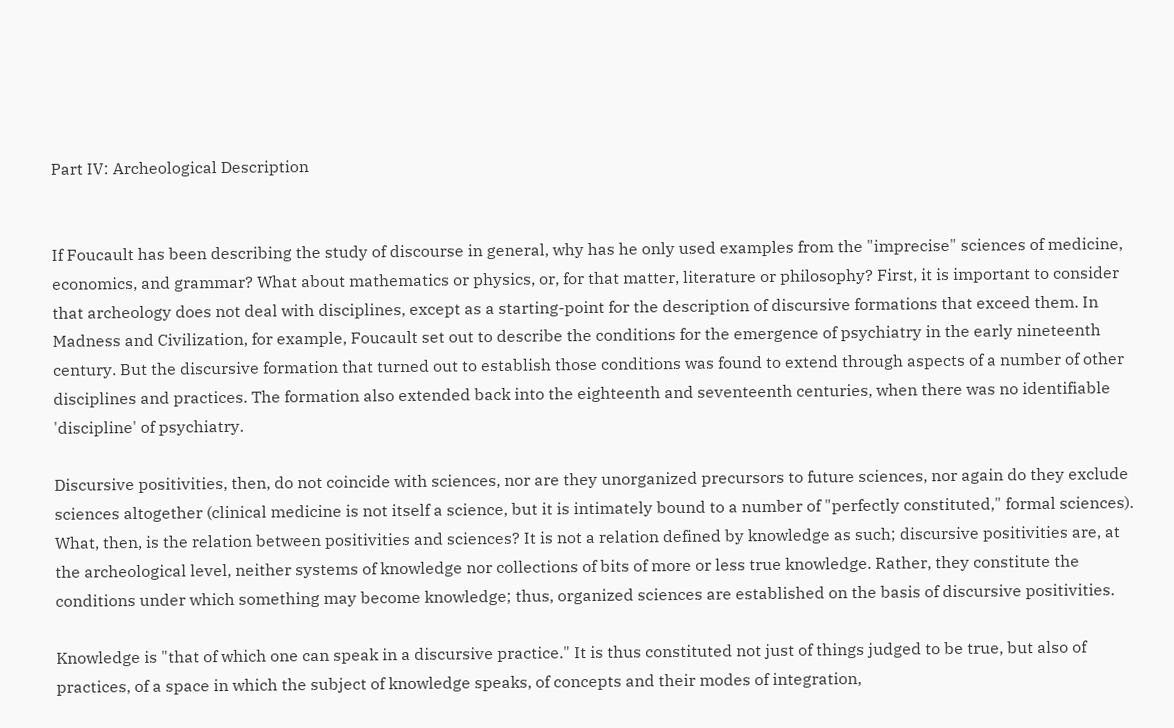Part IV: Archeological Description


If Foucault has been describing the study of discourse in general, why has he only used examples from the "imprecise" sciences of medicine, economics, and grammar? What about mathematics or physics, or, for that matter, literature or philosophy? First, it is important to consider that archeology does not deal with disciplines, except as a starting-point for the description of discursive formations that exceed them. In Madness and Civilization, for example, Foucault set out to describe the conditions for the emergence of psychiatry in the early nineteenth century. But the discursive formation that turned out to establish those conditions was found to extend through aspects of a number of other disciplines and practices. The formation also extended back into the eighteenth and seventeenth centuries, when there was no identifiable 'discipline' of psychiatry.

Discursive positivities, then, do not coincide with sciences, nor are they unorganized precursors to future sciences, nor again do they exclude sciences altogether (clinical medicine is not itself a science, but it is intimately bound to a number of "perfectly constituted," formal sciences). What, then, is the relation between positivities and sciences? It is not a relation defined by knowledge as such; discursive positivities are, at the archeological level, neither systems of knowledge nor collections of bits of more or less true knowledge. Rather, they constitute the conditions under which something may become knowledge; thus, organized sciences are established on the basis of discursive positivities.

Knowledge is "that of which one can speak in a discursive practice." It is thus constituted not just of things judged to be true, but also of practices, of a space in which the subject of knowledge speaks, of concepts and their modes of integration,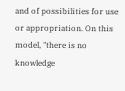and of possibilities for use or appropriation. On this model, "there is no knowledge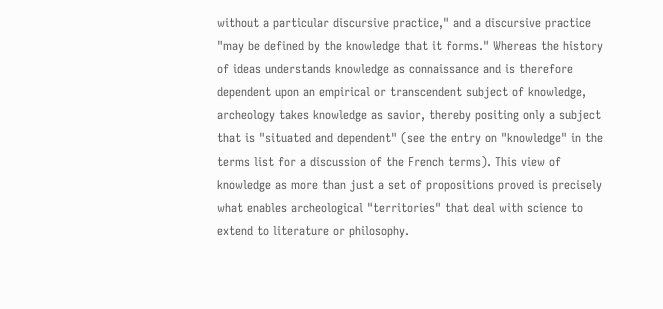without a particular discursive practice," and a discursive practice "may be defined by the knowledge that it forms." Whereas the history of ideas understands knowledge as connaissance and is therefore dependent upon an empirical or transcendent subject of knowledge, archeology takes knowledge as savior, thereby positing only a subject that is "situated and dependent" (see the entry on "knowledge" in the terms list for a discussion of the French terms). This view of knowledge as more than just a set of propositions proved is precisely what enables archeological "territories" that deal with science to extend to literature or philosophy.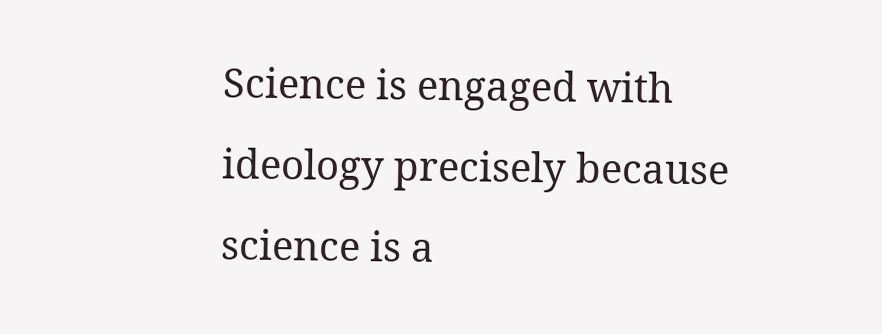Science is engaged with ideology precisely because science is a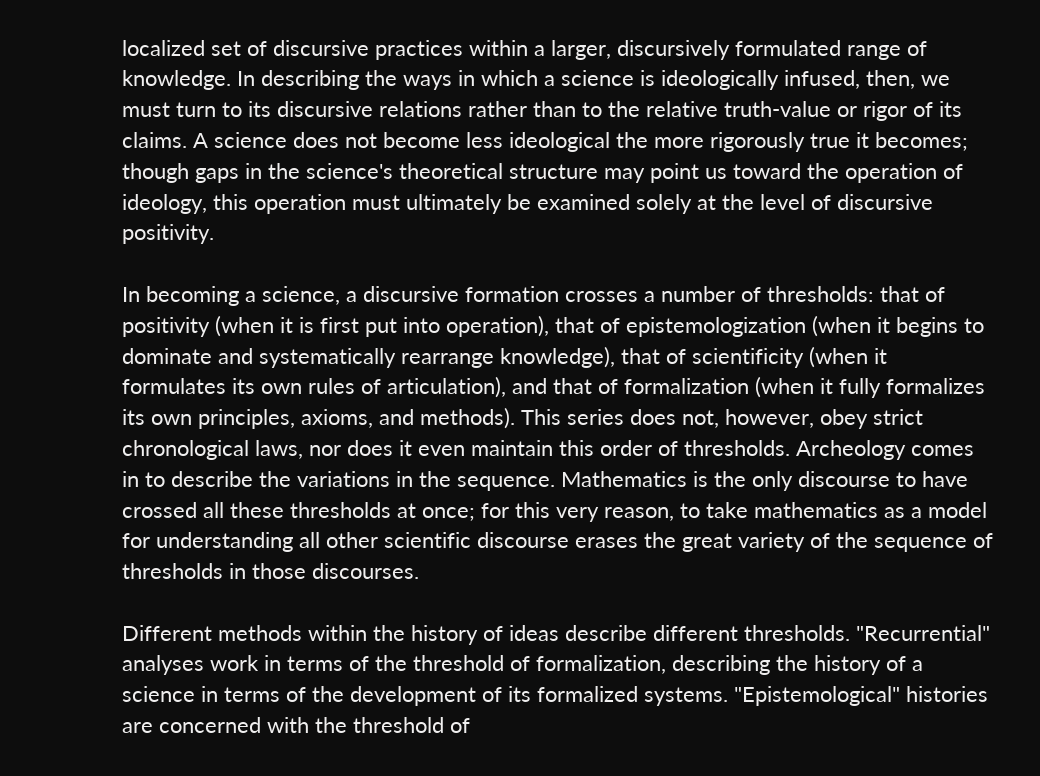localized set of discursive practices within a larger, discursively formulated range of knowledge. In describing the ways in which a science is ideologically infused, then, we must turn to its discursive relations rather than to the relative truth-value or rigor of its claims. A science does not become less ideological the more rigorously true it becomes; though gaps in the science's theoretical structure may point us toward the operation of ideology, this operation must ultimately be examined solely at the level of discursive positivity.

In becoming a science, a discursive formation crosses a number of thresholds: that of positivity (when it is first put into operation), that of epistemologization (when it begins to dominate and systematically rearrange knowledge), that of scientificity (when it formulates its own rules of articulation), and that of formalization (when it fully formalizes its own principles, axioms, and methods). This series does not, however, obey strict chronological laws, nor does it even maintain this order of thresholds. Archeology comes in to describe the variations in the sequence. Mathematics is the only discourse to have crossed all these thresholds at once; for this very reason, to take mathematics as a model for understanding all other scientific discourse erases the great variety of the sequence of thresholds in those discourses.

Different methods within the history of ideas describe different thresholds. "Recurrential" analyses work in terms of the threshold of formalization, describing the history of a science in terms of the development of its formalized systems. "Epistemological" histories are concerned with the threshold of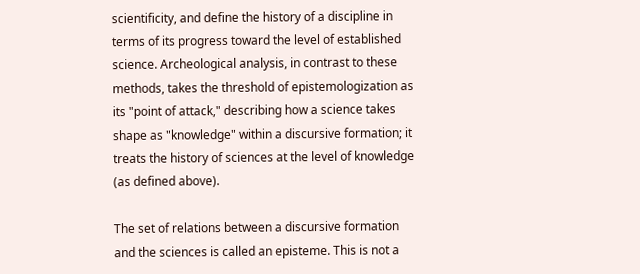scientificity, and define the history of a discipline in terms of its progress toward the level of established science. Archeological analysis, in contrast to these methods, takes the threshold of epistemologization as its "point of attack," describing how a science takes shape as "knowledge" within a discursive formation; it treats the history of sciences at the level of knowledge (as defined above).

The set of relations between a discursive formation and the sciences is called an episteme. This is not a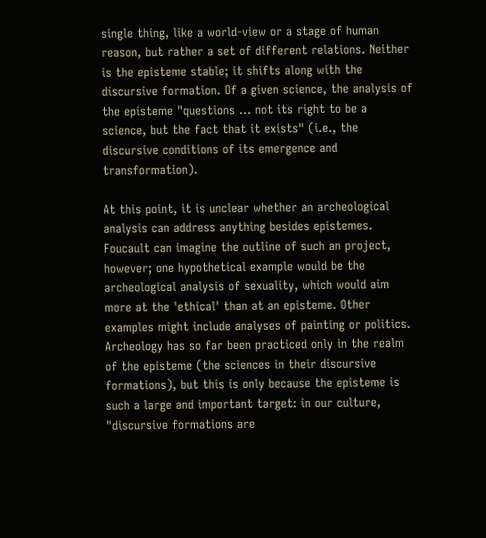single thing, like a world-view or a stage of human reason, but rather a set of different relations. Neither is the episteme stable; it shifts along with the discursive formation. Of a given science, the analysis of the episteme "questions ... not its right to be a science, but the fact that it exists" (i.e., the discursive conditions of its emergence and transformation).

At this point, it is unclear whether an archeological analysis can address anything besides epistemes. Foucault can imagine the outline of such an project, however; one hypothetical example would be the archeological analysis of sexuality, which would aim more at the 'ethical' than at an episteme. Other examples might include analyses of painting or politics. Archeology has so far been practiced only in the realm of the episteme (the sciences in their discursive formations), but this is only because the episteme is such a large and important target: in our culture, "discursive formations are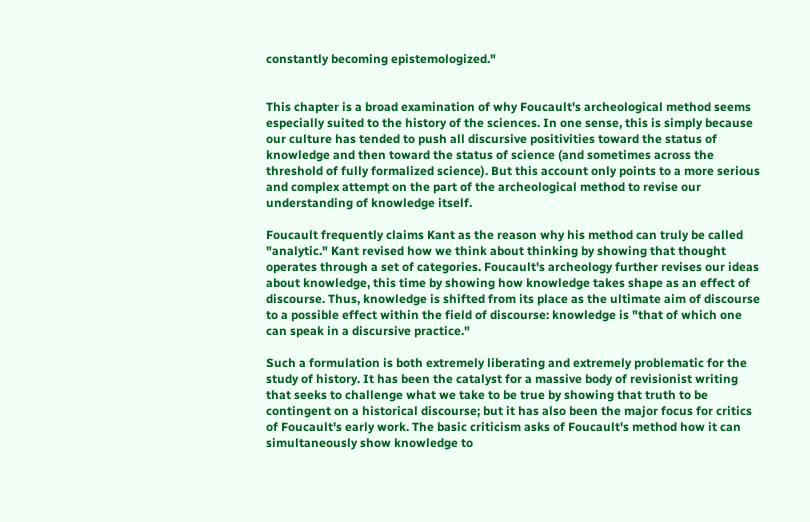constantly becoming epistemologized."


This chapter is a broad examination of why Foucault's archeological method seems especially suited to the history of the sciences. In one sense, this is simply because our culture has tended to push all discursive positivities toward the status of knowledge and then toward the status of science (and sometimes across the threshold of fully formalized science). But this account only points to a more serious and complex attempt on the part of the archeological method to revise our understanding of knowledge itself.

Foucault frequently claims Kant as the reason why his method can truly be called "analytic." Kant revised how we think about thinking by showing that thought operates through a set of categories. Foucault's archeology further revises our ideas about knowledge, this time by showing how knowledge takes shape as an effect of discourse. Thus, knowledge is shifted from its place as the ultimate aim of discourse to a possible effect within the field of discourse: knowledge is "that of which one can speak in a discursive practice."

Such a formulation is both extremely liberating and extremely problematic for the study of history. It has been the catalyst for a massive body of revisionist writing that seeks to challenge what we take to be true by showing that truth to be contingent on a historical discourse; but it has also been the major focus for critics of Foucault's early work. The basic criticism asks of Foucault's method how it can simultaneously show knowledge to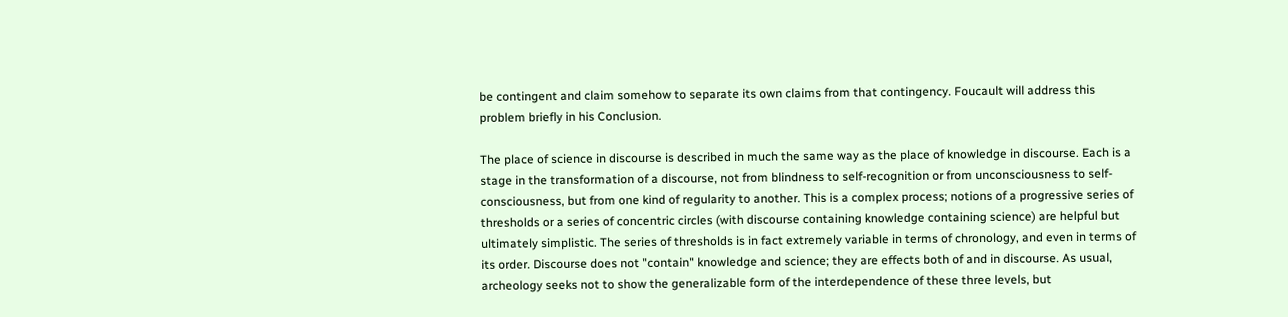be contingent and claim somehow to separate its own claims from that contingency. Foucault will address this problem briefly in his Conclusion.

The place of science in discourse is described in much the same way as the place of knowledge in discourse. Each is a stage in the transformation of a discourse, not from blindness to self-recognition or from unconsciousness to self- consciousness, but from one kind of regularity to another. This is a complex process; notions of a progressive series of thresholds or a series of concentric circles (with discourse containing knowledge containing science) are helpful but ultimately simplistic. The series of thresholds is in fact extremely variable in terms of chronology, and even in terms of its order. Discourse does not "contain" knowledge and science; they are effects both of and in discourse. As usual, archeology seeks not to show the generalizable form of the interdependence of these three levels, but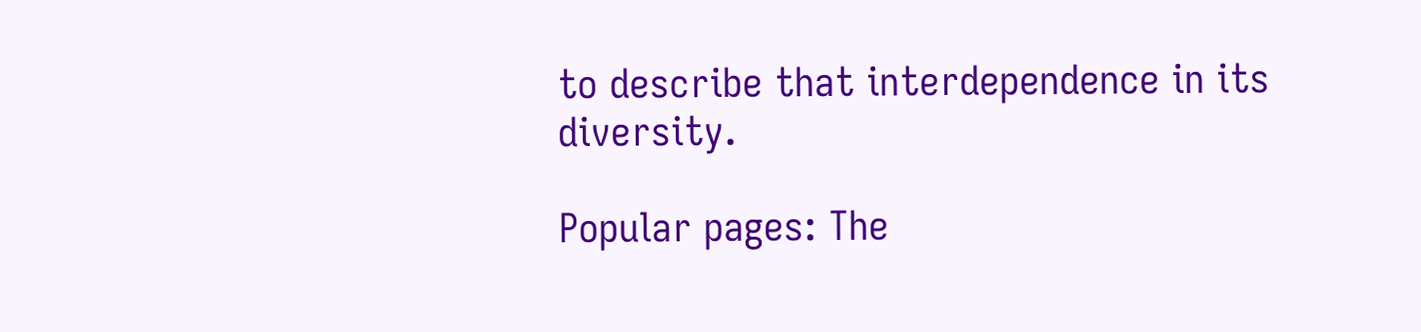to describe that interdependence in its diversity.

Popular pages: The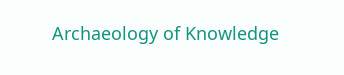Archaeology of Knowledge